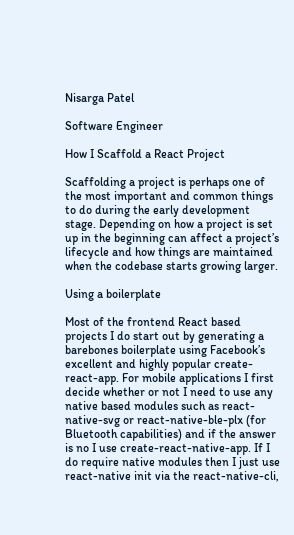Nisarga Patel

Software Engineer

How I Scaffold a React Project

Scaffolding a project is perhaps one of the most important and common things to do during the early development stage. Depending on how a project is set up in the beginning can affect a project’s lifecycle and how things are maintained when the codebase starts growing larger.

Using a boilerplate

Most of the frontend React based projects I do start out by generating a barebones boilerplate using Facebook’s excellent and highly popular create-react-app. For mobile applications I first decide whether or not I need to use any native based modules such as react-native-svg or react-native-ble-plx (for Bluetooth capabilities) and if the answer is no I use create-react-native-app. If I do require native modules then I just use react-native init via the react-native-cli,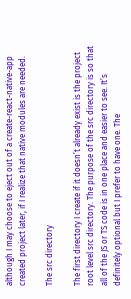although I may choose to eject out of a create-react-native-app created project later, if I realize that native modules are needed.

The src directory

The first directory I create if it doesn’t already exist is the project root level src directory. The purpose of the src directory is so that all of the JS or TS code is in one place and easier to see. It’s definitely optional but I prefer to have one. The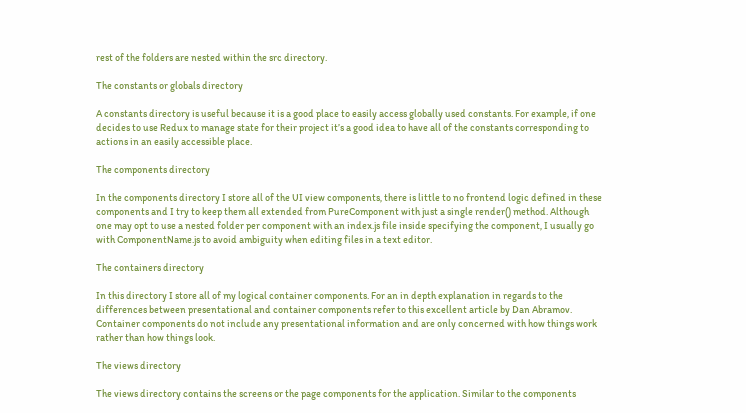rest of the folders are nested within the src directory.

The constants or globals directory

A constants directory is useful because it is a good place to easily access globally used constants. For example, if one decides to use Redux to manage state for their project it’s a good idea to have all of the constants corresponding to actions in an easily accessible place.

The components directory

In the components directory I store all of the UI view components, there is little to no frontend logic defined in these components and I try to keep them all extended from PureComponent with just a single render() method. Although one may opt to use a nested folder per component with an index.js file inside specifying the component, I usually go with ComponentName.js to avoid ambiguity when editing files in a text editor.

The containers directory

In this directory I store all of my logical container components. For an in depth explanation in regards to the differences between presentational and container components refer to this excellent article by Dan Abramov. Container components do not include any presentational information and are only concerned with how things work rather than how things look.

The views directory

The views directory contains the screens or the page components for the application. Similar to the components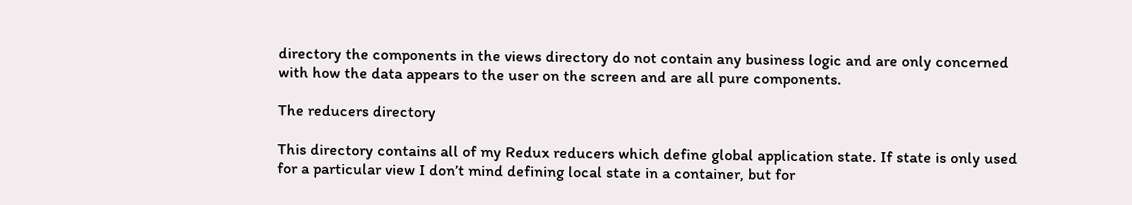directory the components in the views directory do not contain any business logic and are only concerned with how the data appears to the user on the screen and are all pure components.

The reducers directory

This directory contains all of my Redux reducers which define global application state. If state is only used for a particular view I don’t mind defining local state in a container, but for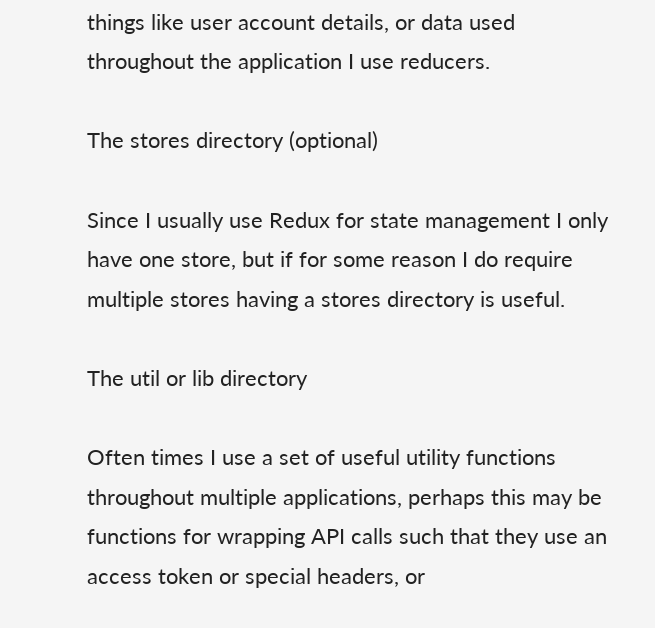things like user account details, or data used throughout the application I use reducers.

The stores directory (optional)

Since I usually use Redux for state management I only have one store, but if for some reason I do require multiple stores having a stores directory is useful.

The util or lib directory

Often times I use a set of useful utility functions throughout multiple applications, perhaps this may be functions for wrapping API calls such that they use an access token or special headers, or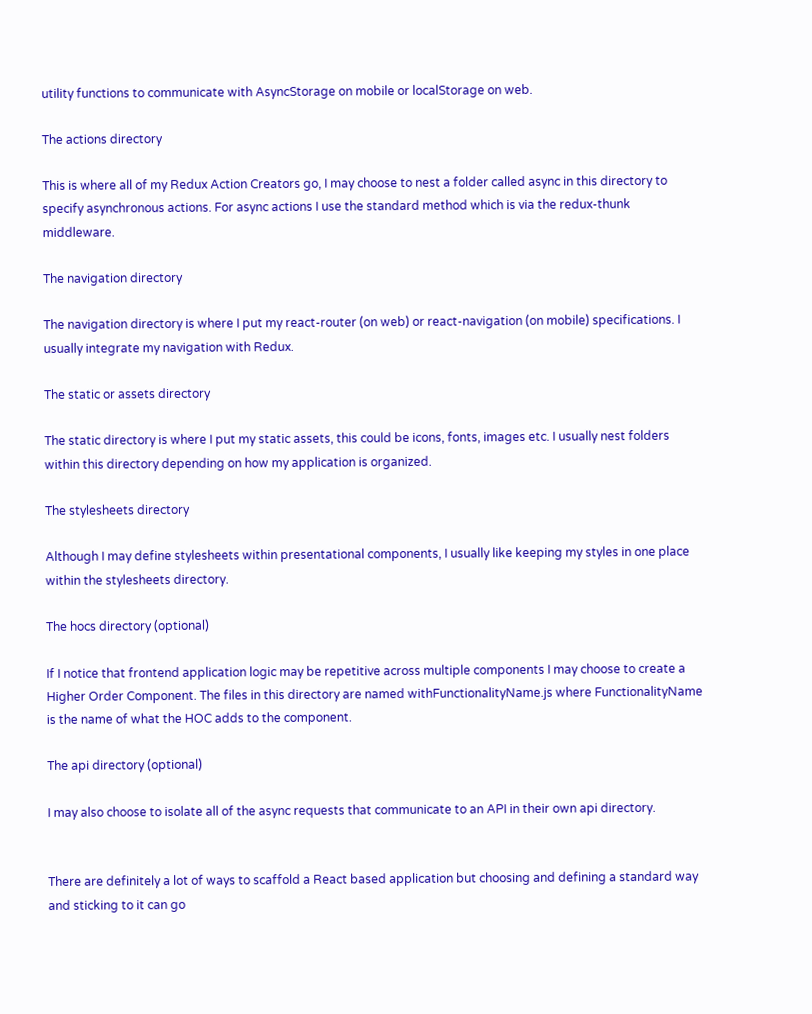utility functions to communicate with AsyncStorage on mobile or localStorage on web.

The actions directory

This is where all of my Redux Action Creators go, I may choose to nest a folder called async in this directory to specify asynchronous actions. For async actions I use the standard method which is via the redux-thunk middleware.

The navigation directory

The navigation directory is where I put my react-router (on web) or react-navigation (on mobile) specifications. I usually integrate my navigation with Redux.

The static or assets directory

The static directory is where I put my static assets, this could be icons, fonts, images etc. I usually nest folders within this directory depending on how my application is organized.

The stylesheets directory

Although I may define stylesheets within presentational components, I usually like keeping my styles in one place within the stylesheets directory.

The hocs directory (optional)

If I notice that frontend application logic may be repetitive across multiple components I may choose to create a Higher Order Component. The files in this directory are named withFunctionalityName.js where FunctionalityName is the name of what the HOC adds to the component.

The api directory (optional)

I may also choose to isolate all of the async requests that communicate to an API in their own api directory.


There are definitely a lot of ways to scaffold a React based application but choosing and defining a standard way and sticking to it can go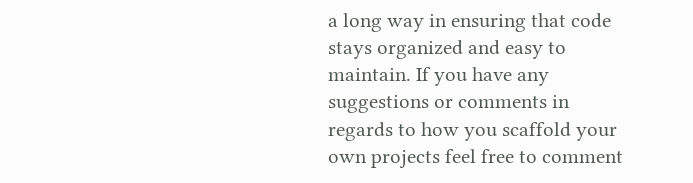a long way in ensuring that code stays organized and easy to maintain. If you have any suggestions or comments in regards to how you scaffold your own projects feel free to comment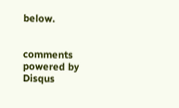below.


comments powered by Disqus